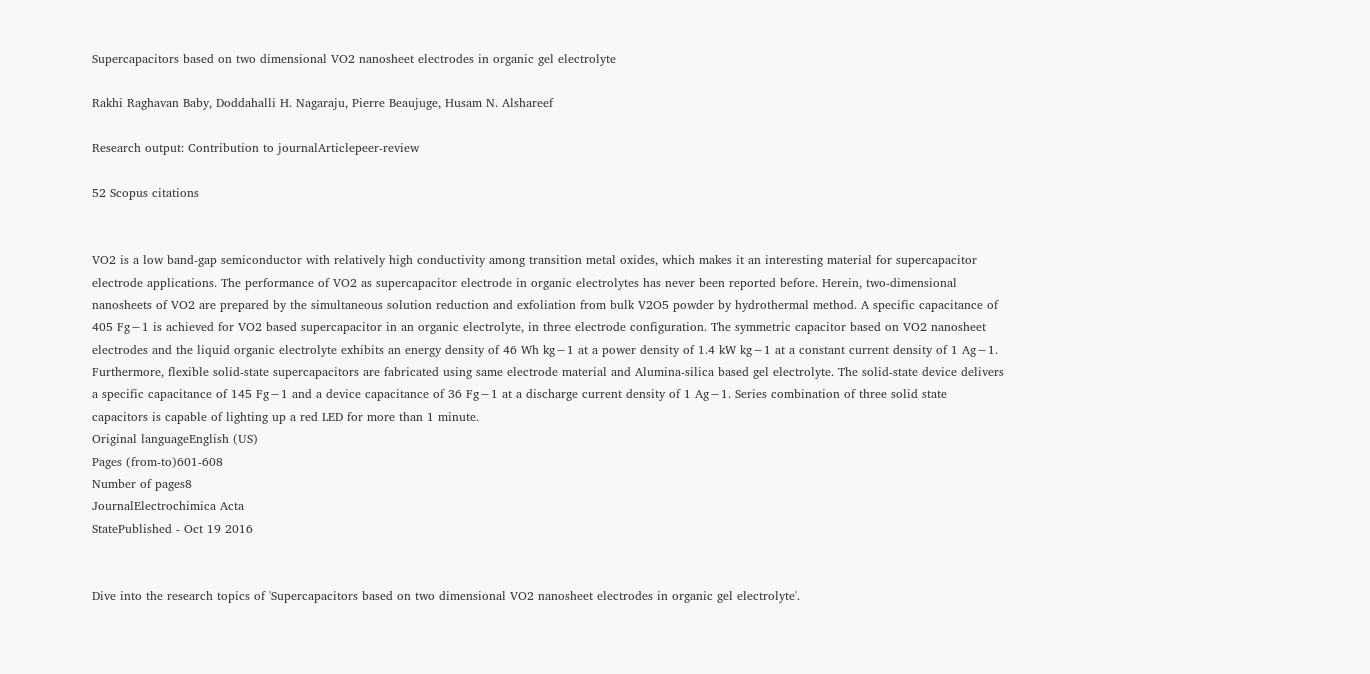Supercapacitors based on two dimensional VO2 nanosheet electrodes in organic gel electrolyte

Rakhi Raghavan Baby, Doddahalli H. Nagaraju, Pierre Beaujuge, Husam N. Alshareef

Research output: Contribution to journalArticlepeer-review

52 Scopus citations


VO2 is a low band-gap semiconductor with relatively high conductivity among transition metal oxides, which makes it an interesting material for supercapacitor electrode applications. The performance of VO2 as supercapacitor electrode in organic electrolytes has never been reported before. Herein, two-dimensional nanosheets of VO2 are prepared by the simultaneous solution reduction and exfoliation from bulk V2O5 powder by hydrothermal method. A specific capacitance of 405 Fg−1 is achieved for VO2 based supercapacitor in an organic electrolyte, in three electrode configuration. The symmetric capacitor based on VO2 nanosheet electrodes and the liquid organic electrolyte exhibits an energy density of 46 Wh kg−1 at a power density of 1.4 kW kg−1 at a constant current density of 1 Ag−1. Furthermore, flexible solid-state supercapacitors are fabricated using same electrode material and Alumina-silica based gel electrolyte. The solid-state device delivers a specific capacitance of 145 Fg−1 and a device capacitance of 36 Fg−1 at a discharge current density of 1 Ag−1. Series combination of three solid state capacitors is capable of lighting up a red LED for more than 1 minute.
Original languageEnglish (US)
Pages (from-to)601-608
Number of pages8
JournalElectrochimica Acta
StatePublished - Oct 19 2016


Dive into the research topics of 'Supercapacitors based on two dimensional VO2 nanosheet electrodes in organic gel electrolyte'.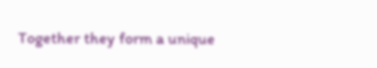Together they form a unique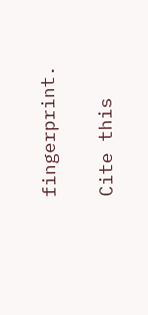fingerprint.

Cite this